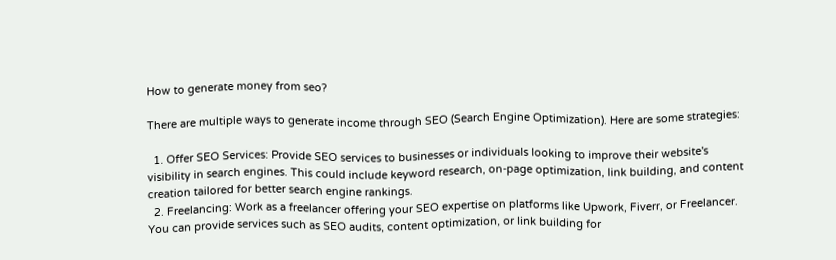How to generate money from seo?

There are multiple ways to generate income through SEO (Search Engine Optimization). Here are some strategies:

  1. Offer SEO Services: Provide SEO services to businesses or individuals looking to improve their website's visibility in search engines. This could include keyword research, on-page optimization, link building, and content creation tailored for better search engine rankings.
  2. Freelancing: Work as a freelancer offering your SEO expertise on platforms like Upwork, Fiverr, or Freelancer. You can provide services such as SEO audits, content optimization, or link building for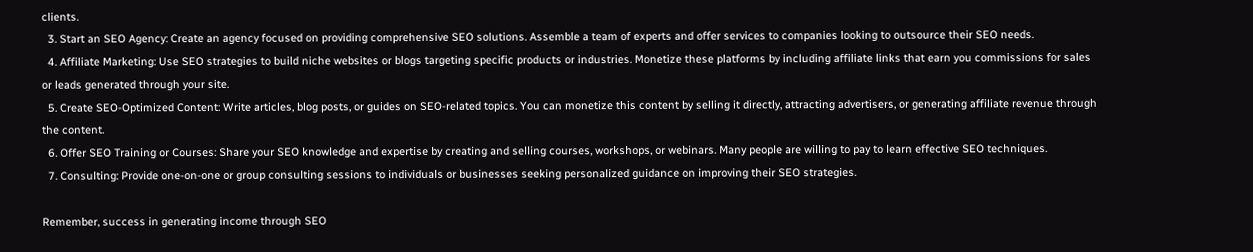clients.
  3. Start an SEO Agency: Create an agency focused on providing comprehensive SEO solutions. Assemble a team of experts and offer services to companies looking to outsource their SEO needs.
  4. Affiliate Marketing: Use SEO strategies to build niche websites or blogs targeting specific products or industries. Monetize these platforms by including affiliate links that earn you commissions for sales or leads generated through your site.
  5. Create SEO-Optimized Content: Write articles, blog posts, or guides on SEO-related topics. You can monetize this content by selling it directly, attracting advertisers, or generating affiliate revenue through the content.
  6. Offer SEO Training or Courses: Share your SEO knowledge and expertise by creating and selling courses, workshops, or webinars. Many people are willing to pay to learn effective SEO techniques.
  7. Consulting: Provide one-on-one or group consulting sessions to individuals or businesses seeking personalized guidance on improving their SEO strategies.

Remember, success in generating income through SEO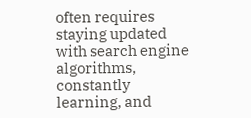often requires staying updated with search engine algorithms, constantly learning, and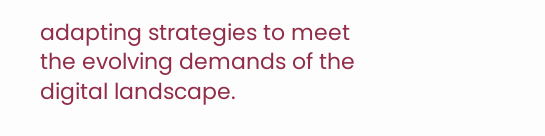adapting strategies to meet the evolving demands of the digital landscape.